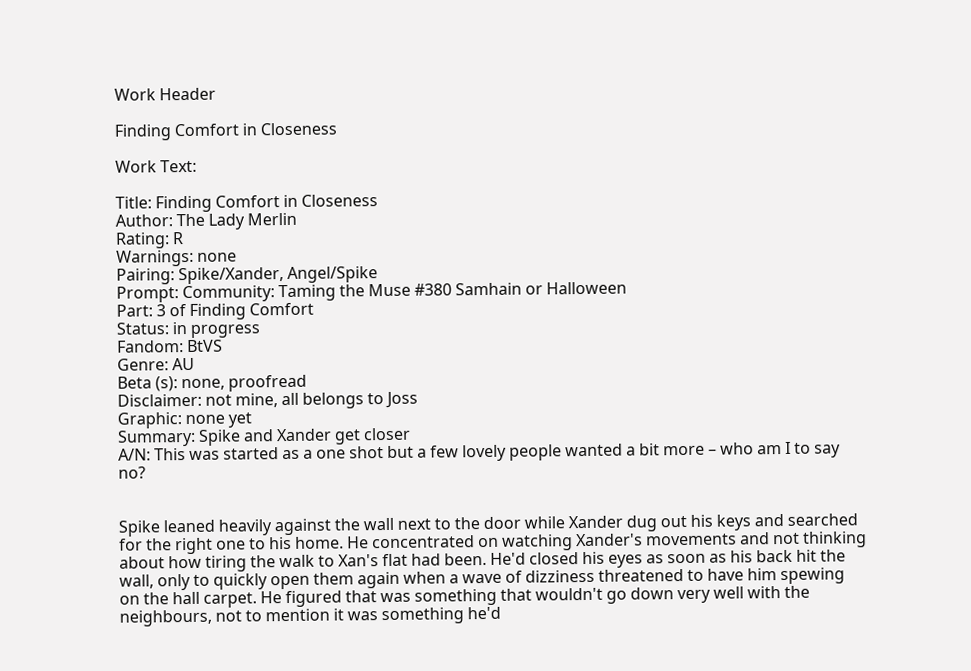Work Header

Finding Comfort in Closeness

Work Text:

Title: Finding Comfort in Closeness
Author: The Lady Merlin
Rating: R
Warnings: none
Pairing: Spike/Xander, Angel/Spike
Prompt: Community: Taming the Muse #380 Samhain or Halloween
Part: 3 of Finding Comfort
Status: in progress
Fandom: BtVS
Genre: AU
Beta (s): none, proofread
Disclaimer: not mine, all belongs to Joss
Graphic: none yet
Summary: Spike and Xander get closer
A/N: This was started as a one shot but a few lovely people wanted a bit more – who am I to say no?


Spike leaned heavily against the wall next to the door while Xander dug out his keys and searched for the right one to his home. He concentrated on watching Xander's movements and not thinking about how tiring the walk to Xan's flat had been. He'd closed his eyes as soon as his back hit the wall, only to quickly open them again when a wave of dizziness threatened to have him spewing on the hall carpet. He figured that was something that wouldn't go down very well with the neighbours, not to mention it was something he'd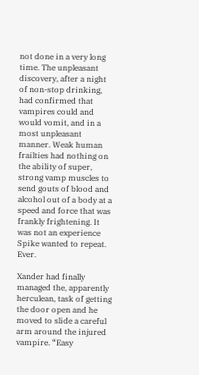not done in a very long time. The unpleasant discovery, after a night of non-stop drinking, had confirmed that vampires could and would vomit, and in a most unpleasant manner. Weak human frailties had nothing on the ability of super, strong vamp muscles to send gouts of blood and alcohol out of a body at a speed and force that was frankly frightening. It was not an experience Spike wanted to repeat. Ever.

Xander had finally managed the, apparently herculean, task of getting the door open and he moved to slide a careful arm around the injured vampire. “Easy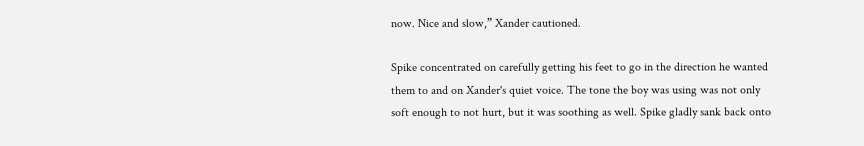now. Nice and slow,” Xander cautioned.

Spike concentrated on carefully getting his feet to go in the direction he wanted them to and on Xander's quiet voice. The tone the boy was using was not only soft enough to not hurt, but it was soothing as well. Spike gladly sank back onto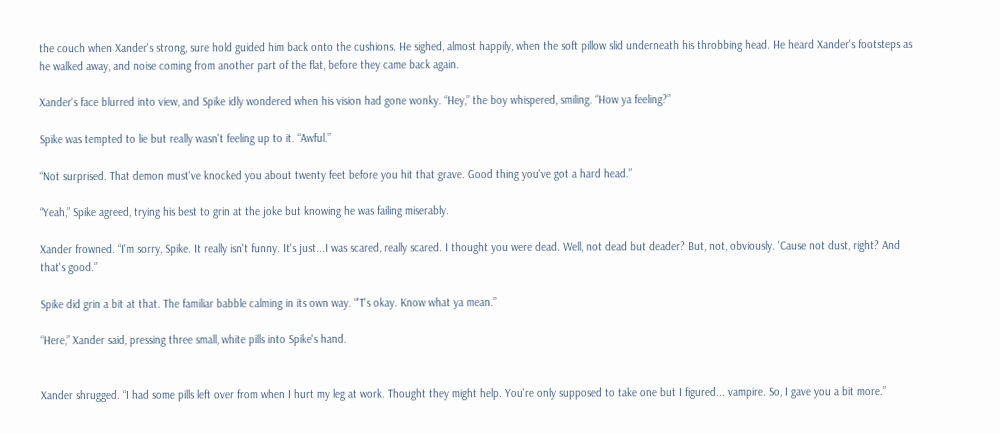the couch when Xander's strong, sure hold guided him back onto the cushions. He sighed, almost happily, when the soft pillow slid underneath his throbbing head. He heard Xander's footsteps as he walked away, and noise coming from another part of the flat, before they came back again.

Xander's face blurred into view, and Spike idly wondered when his vision had gone wonky. “Hey,” the boy whispered, smiling. “How ya feeling?”

Spike was tempted to lie but really wasn't feeling up to it. “Awful.”

“Not surprised. That demon must've knocked you about twenty feet before you hit that grave. Good thing you've got a hard head.”

“Yeah,” Spike agreed, trying his best to grin at the joke but knowing he was failing miserably.

Xander frowned. “I'm sorry, Spike. It really isn't funny. It's just...I was scared, really scared. I thought you were dead. Well, not dead but deader? But, not, obviously. 'Cause not dust, right? And that's good.”

Spike did grin a bit at that. The familiar babble calming in its own way. “'T's okay. Know what ya mean.”

“Here,” Xander said, pressing three small, white pills into Spike's hand.


Xander shrugged. “I had some pills left over from when I hurt my leg at work. Thought they might help. You're only supposed to take one but I figured... vampire. So, I gave you a bit more.”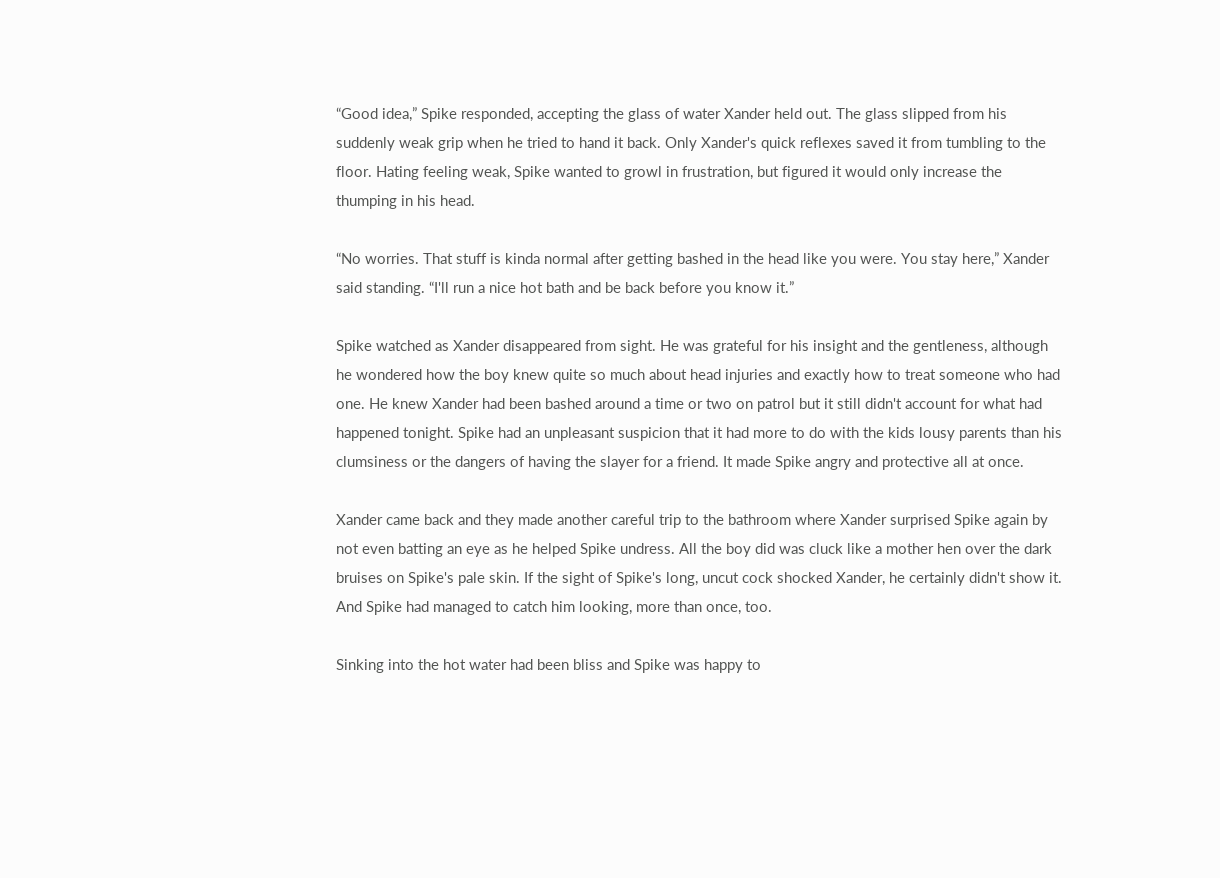“Good idea,” Spike responded, accepting the glass of water Xander held out. The glass slipped from his suddenly weak grip when he tried to hand it back. Only Xander's quick reflexes saved it from tumbling to the floor. Hating feeling weak, Spike wanted to growl in frustration, but figured it would only increase the thumping in his head.

“No worries. That stuff is kinda normal after getting bashed in the head like you were. You stay here,” Xander said standing. “I'll run a nice hot bath and be back before you know it.”

Spike watched as Xander disappeared from sight. He was grateful for his insight and the gentleness, although he wondered how the boy knew quite so much about head injuries and exactly how to treat someone who had one. He knew Xander had been bashed around a time or two on patrol but it still didn't account for what had happened tonight. Spike had an unpleasant suspicion that it had more to do with the kids lousy parents than his clumsiness or the dangers of having the slayer for a friend. It made Spike angry and protective all at once.

Xander came back and they made another careful trip to the bathroom where Xander surprised Spike again by not even batting an eye as he helped Spike undress. All the boy did was cluck like a mother hen over the dark bruises on Spike's pale skin. If the sight of Spike's long, uncut cock shocked Xander, he certainly didn't show it. And Spike had managed to catch him looking, more than once, too.

Sinking into the hot water had been bliss and Spike was happy to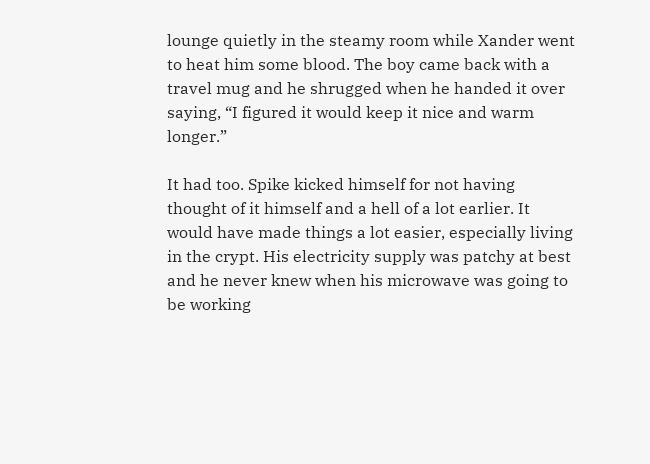lounge quietly in the steamy room while Xander went to heat him some blood. The boy came back with a travel mug and he shrugged when he handed it over saying, “I figured it would keep it nice and warm longer.”

It had too. Spike kicked himself for not having thought of it himself and a hell of a lot earlier. It would have made things a lot easier, especially living in the crypt. His electricity supply was patchy at best and he never knew when his microwave was going to be working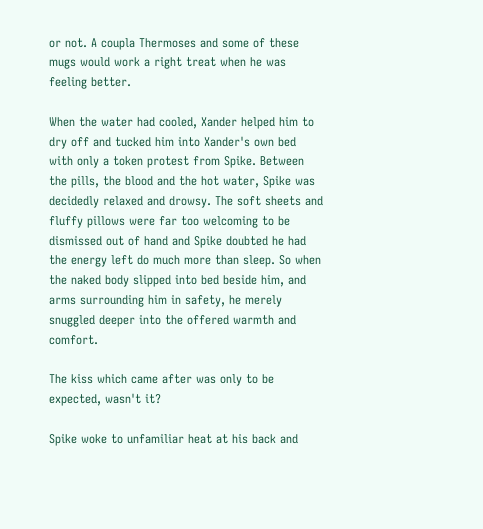or not. A coupla Thermoses and some of these mugs would work a right treat when he was feeling better.

When the water had cooled, Xander helped him to dry off and tucked him into Xander's own bed with only a token protest from Spike. Between the pills, the blood and the hot water, Spike was decidedly relaxed and drowsy. The soft sheets and fluffy pillows were far too welcoming to be dismissed out of hand and Spike doubted he had the energy left do much more than sleep. So when the naked body slipped into bed beside him, and arms surrounding him in safety, he merely snuggled deeper into the offered warmth and comfort.

The kiss which came after was only to be expected, wasn't it?

Spike woke to unfamiliar heat at his back and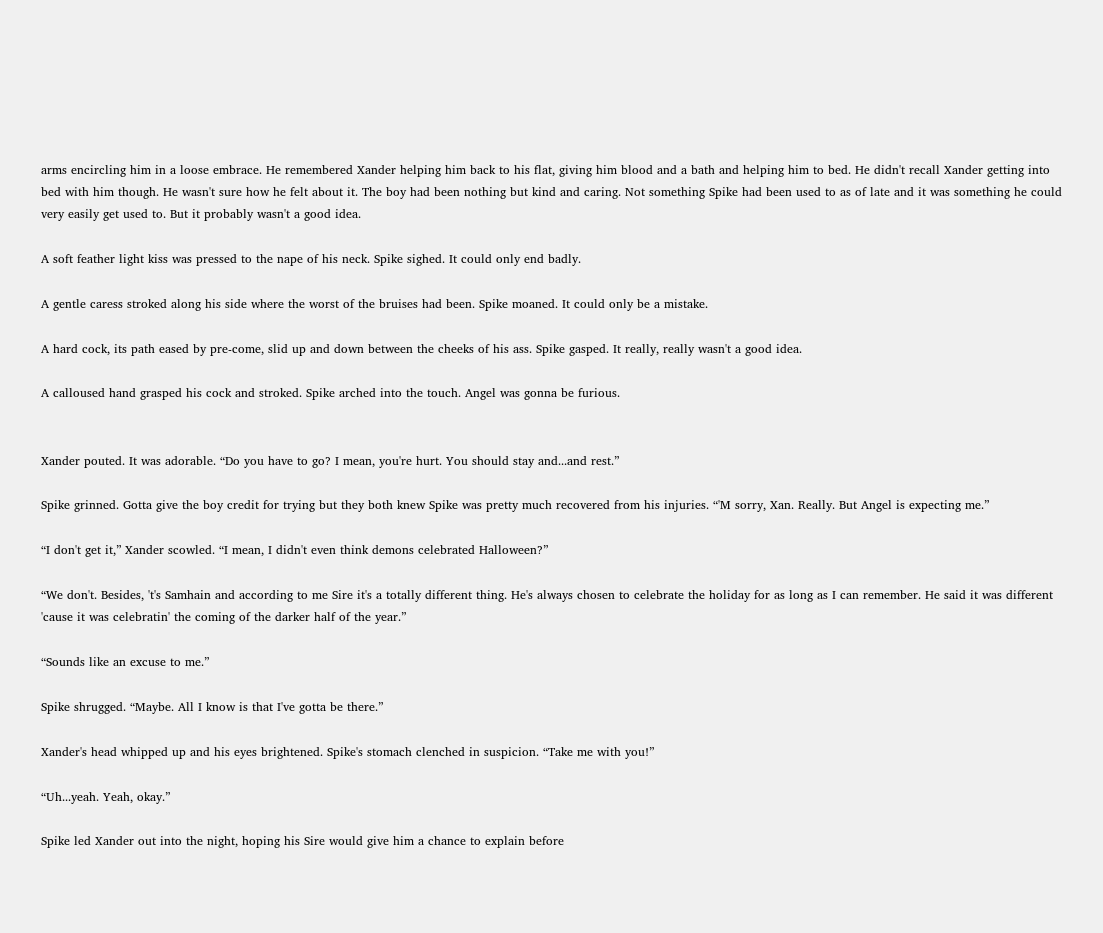arms encircling him in a loose embrace. He remembered Xander helping him back to his flat, giving him blood and a bath and helping him to bed. He didn't recall Xander getting into bed with him though. He wasn't sure how he felt about it. The boy had been nothing but kind and caring. Not something Spike had been used to as of late and it was something he could very easily get used to. But it probably wasn't a good idea.

A soft feather light kiss was pressed to the nape of his neck. Spike sighed. It could only end badly.

A gentle caress stroked along his side where the worst of the bruises had been. Spike moaned. It could only be a mistake.

A hard cock, its path eased by pre-come, slid up and down between the cheeks of his ass. Spike gasped. It really, really wasn't a good idea.

A calloused hand grasped his cock and stroked. Spike arched into the touch. Angel was gonna be furious.


Xander pouted. It was adorable. “Do you have to go? I mean, you're hurt. You should stay and...and rest.”

Spike grinned. Gotta give the boy credit for trying but they both knew Spike was pretty much recovered from his injuries. “'M sorry, Xan. Really. But Angel is expecting me.”

“I don't get it,” Xander scowled. “I mean, I didn't even think demons celebrated Halloween?”

“We don't. Besides, 't's Samhain and according to me Sire it's a totally different thing. He's always chosen to celebrate the holiday for as long as I can remember. He said it was different 'cause it was celebratin' the coming of the darker half of the year.”

“Sounds like an excuse to me.”

Spike shrugged. “Maybe. All I know is that I've gotta be there.”

Xander's head whipped up and his eyes brightened. Spike's stomach clenched in suspicion. “Take me with you!”

“Uh...yeah. Yeah, okay.”

Spike led Xander out into the night, hoping his Sire would give him a chance to explain before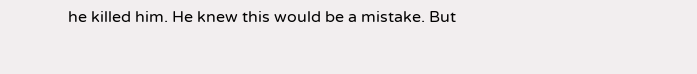he killed him. He knew this would be a mistake. But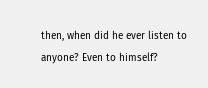then, when did he ever listen to anyone? Even to himself?